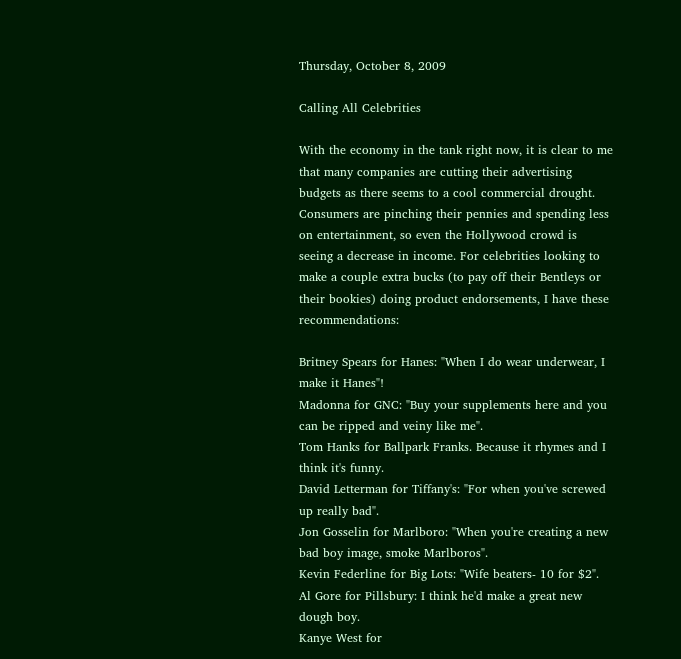Thursday, October 8, 2009

Calling All Celebrities

With the economy in the tank right now, it is clear to me that many companies are cutting their advertising budgets as there seems to a cool commercial drought. Consumers are pinching their pennies and spending less on entertainment, so even the Hollywood crowd is seeing a decrease in income. For celebrities looking to make a couple extra bucks (to pay off their Bentleys or their bookies) doing product endorsements, I have these recommendations:

Britney Spears for Hanes: "When I do wear underwear, I make it Hanes"!
Madonna for GNC: "Buy your supplements here and you can be ripped and veiny like me".
Tom Hanks for Ballpark Franks. Because it rhymes and I think it's funny.
David Letterman for Tiffany's: "For when you've screwed up really bad".
Jon Gosselin for Marlboro: "When you're creating a new bad boy image, smoke Marlboros".
Kevin Federline for Big Lots: "Wife beaters- 10 for $2".
Al Gore for Pillsbury: I think he'd make a great new dough boy.
Kanye West for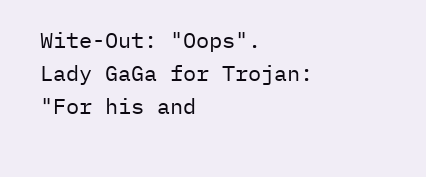Wite-Out: "Oops".
Lady GaGa for Trojan: "For his and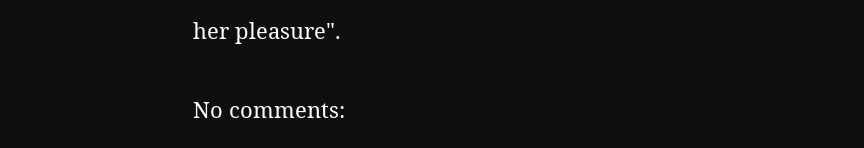her pleasure".

No comments: